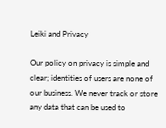Leiki and Privacy

Our policy on privacy is simple and clear; identities of users are none of our business. We never track or store any data that can be used to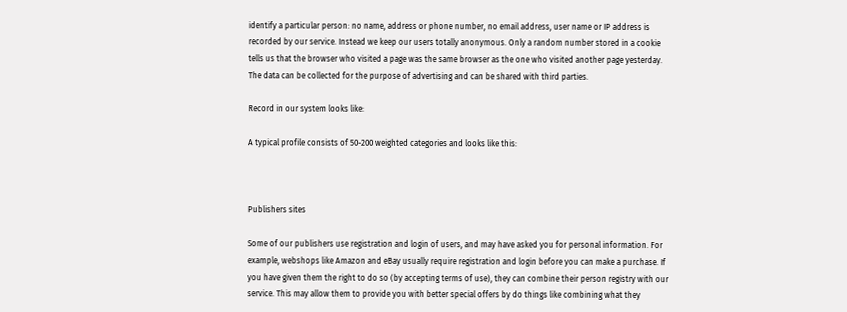identify a particular person: no name, address or phone number, no email address, user name or IP address is recorded by our service. Instead we keep our users totally anonymous. Only a random number stored in a cookie tells us that the browser who visited a page was the same browser as the one who visited another page yesterday. The data can be collected for the purpose of advertising and can be shared with third parties.

Record in our system looks like:

A typical profile consists of 50-200 weighted categories and looks like this:



Publishers sites

Some of our publishers use registration and login of users, and may have asked you for personal information. For example, webshops like Amazon and eBay usually require registration and login before you can make a purchase. If you have given them the right to do so (by accepting terms of use), they can combine their person registry with our service. This may allow them to provide you with better special offers by do things like combining what they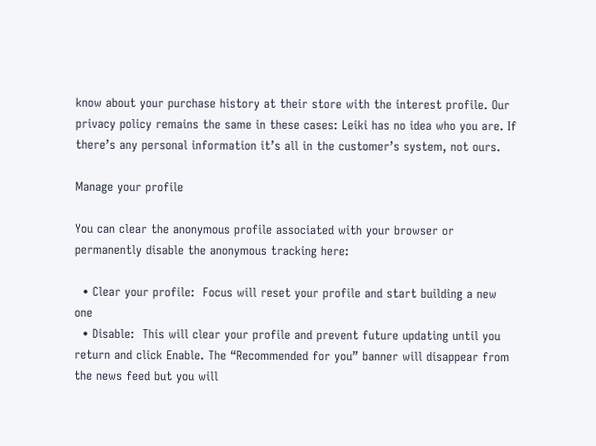know about your purchase history at their store with the interest profile. Our privacy policy remains the same in these cases: Leiki has no idea who you are. If there’s any personal information it’s all in the customer’s system, not ours.

Manage your profile

You can clear the anonymous profile associated with your browser or  permanently disable the anonymous tracking here:

  • Clear your profile:  Focus will reset your profile and start building a new one
  • Disable:  This will clear your profile and prevent future updating until you return and click Enable. The “Recommended for you” banner will disappear from the news feed but you will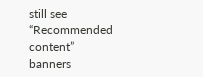still see “Recommended content” banners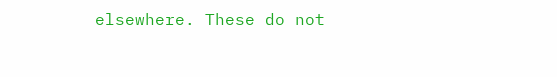elsewhere. These do not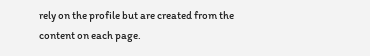rely on the profile but are created from the content on each page.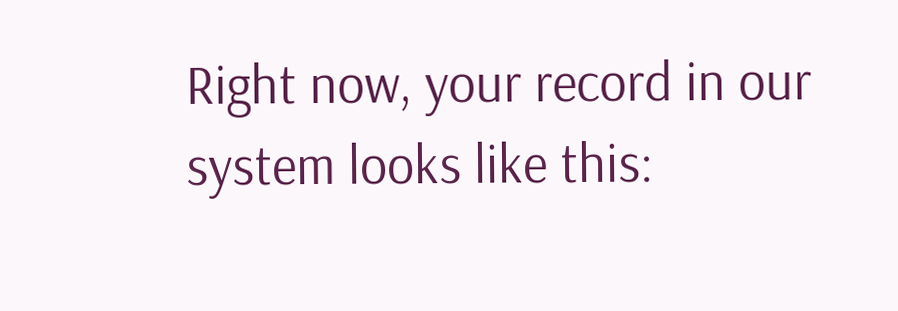Right now, your record in our system looks like this: